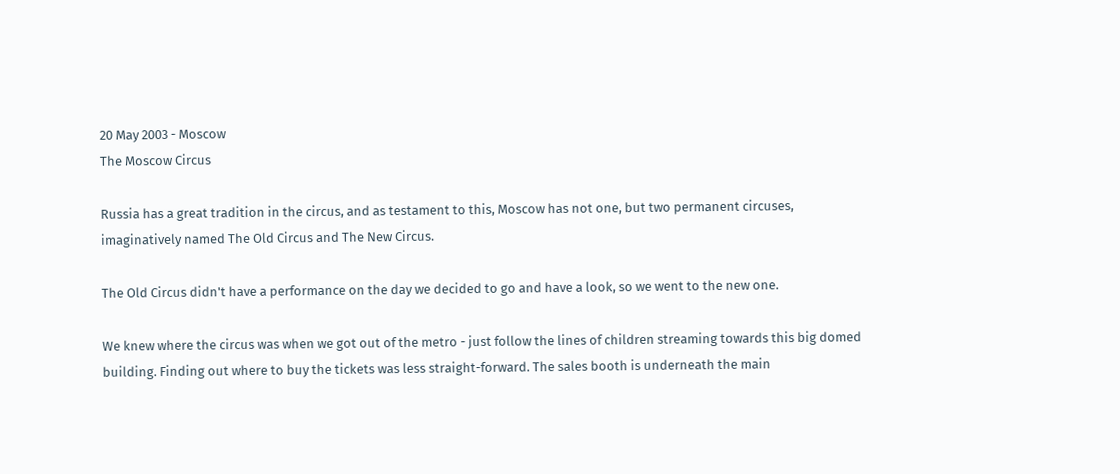20 May 2003 - Moscow
The Moscow Circus

Russia has a great tradition in the circus, and as testament to this, Moscow has not one, but two permanent circuses, imaginatively named The Old Circus and The New Circus.

The Old Circus didn't have a performance on the day we decided to go and have a look, so we went to the new one.

We knew where the circus was when we got out of the metro - just follow the lines of children streaming towards this big domed building. Finding out where to buy the tickets was less straight-forward. The sales booth is underneath the main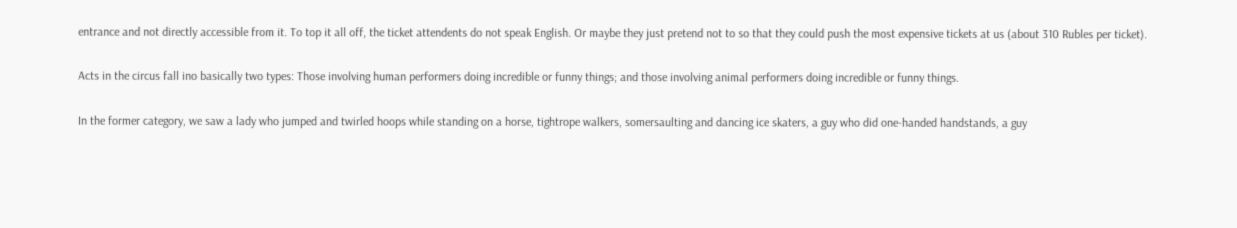entrance and not directly accessible from it. To top it all off, the ticket attendents do not speak English. Or maybe they just pretend not to so that they could push the most expensive tickets at us (about 310 Rubles per ticket).

Acts in the circus fall ino basically two types: Those involving human performers doing incredible or funny things; and those involving animal performers doing incredible or funny things.

In the former category, we saw a lady who jumped and twirled hoops while standing on a horse, tightrope walkers, somersaulting and dancing ice skaters, a guy who did one-handed handstands, a guy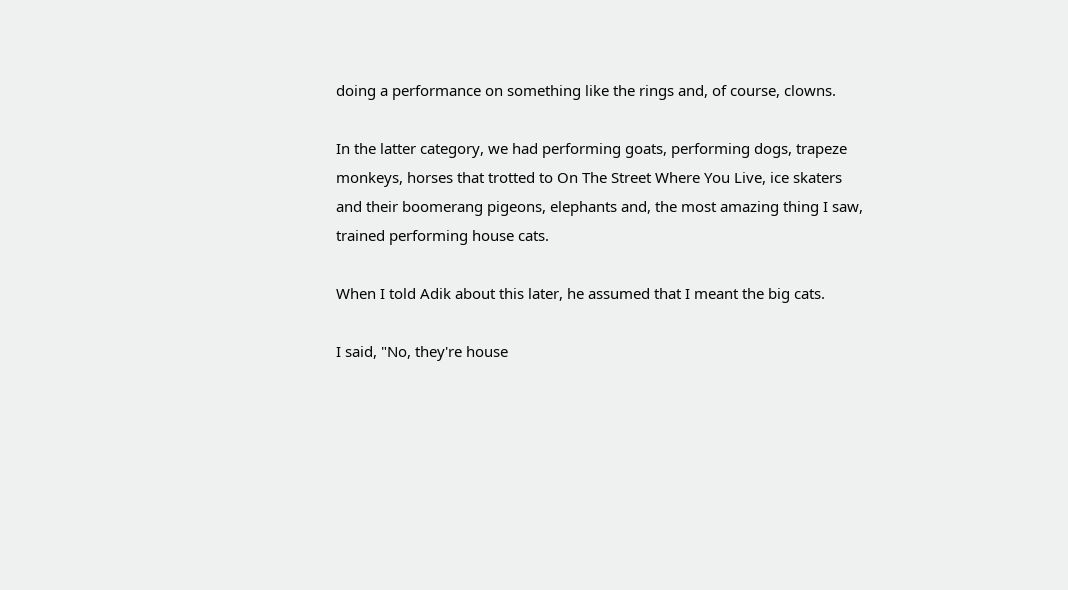doing a performance on something like the rings and, of course, clowns.

In the latter category, we had performing goats, performing dogs, trapeze monkeys, horses that trotted to On The Street Where You Live, ice skaters and their boomerang pigeons, elephants and, the most amazing thing I saw, trained performing house cats.

When I told Adik about this later, he assumed that I meant the big cats.

I said, "No, they're house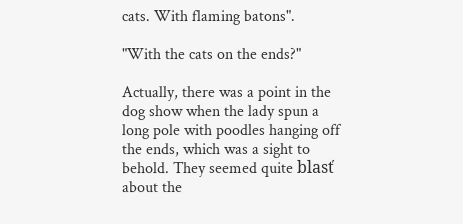cats. With flaming batons".

"With the cats on the ends?"

Actually, there was a point in the dog show when the lady spun a long pole with poodles hanging off the ends, which was a sight to behold. They seemed quite blasť about the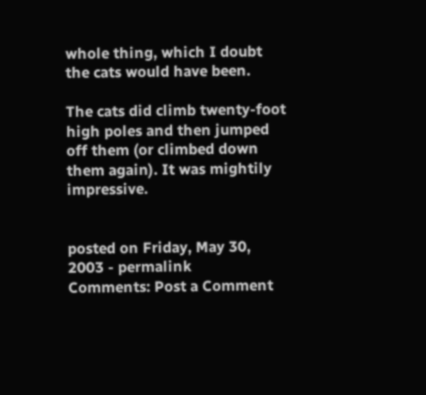whole thing, which I doubt the cats would have been.

The cats did climb twenty-foot high poles and then jumped off them (or climbed down them again). It was mightily impressive.


posted on Friday, May 30, 2003 - permalink
Comments: Post a Comment